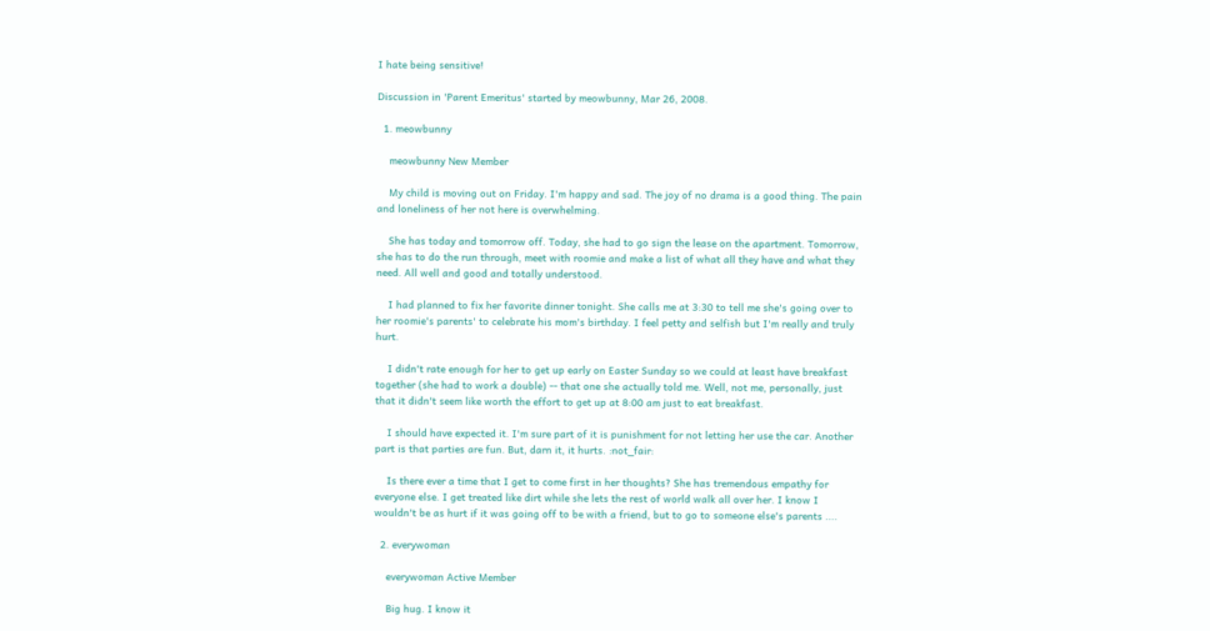I hate being sensitive!

Discussion in 'Parent Emeritus' started by meowbunny, Mar 26, 2008.

  1. meowbunny

    meowbunny New Member

    My child is moving out on Friday. I'm happy and sad. The joy of no drama is a good thing. The pain and loneliness of her not here is overwhelming.

    She has today and tomorrow off. Today, she had to go sign the lease on the apartment. Tomorrow, she has to do the run through, meet with roomie and make a list of what all they have and what they need. All well and good and totally understood.

    I had planned to fix her favorite dinner tonight. She calls me at 3:30 to tell me she's going over to her roomie's parents' to celebrate his mom's birthday. I feel petty and selfish but I'm really and truly hurt.

    I didn't rate enough for her to get up early on Easter Sunday so we could at least have breakfast together (she had to work a double) -- that one she actually told me. Well, not me, personally, just that it didn't seem like worth the effort to get up at 8:00 am just to eat breakfast.

    I should have expected it. I'm sure part of it is punishment for not letting her use the car. Another part is that parties are fun. But, darn it, it hurts. :not_fair:

    Is there ever a time that I get to come first in her thoughts? She has tremendous empathy for everyone else. I get treated like dirt while she lets the rest of world walk all over her. I know I wouldn't be as hurt if it was going off to be with a friend, but to go to someone else's parents ....

  2. everywoman

    everywoman Active Member

    Big hug. I know it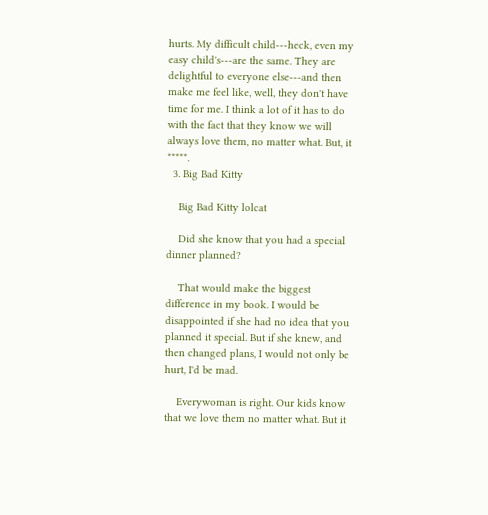hurts. My difficult child---heck, even my easy child's---are the same. They are delightful to everyone else---and then make me feel like, well, they don't have time for me. I think a lot of it has to do with the fact that they know we will always love them, no matter what. But, it *****.
  3. Big Bad Kitty

    Big Bad Kitty lolcat

    Did she know that you had a special dinner planned?

    That would make the biggest difference in my book. I would be disappointed if she had no idea that you planned it special. But if she knew, and then changed plans, I would not only be hurt, I'd be mad.

    Everywoman is right. Our kids know that we love them no matter what. But it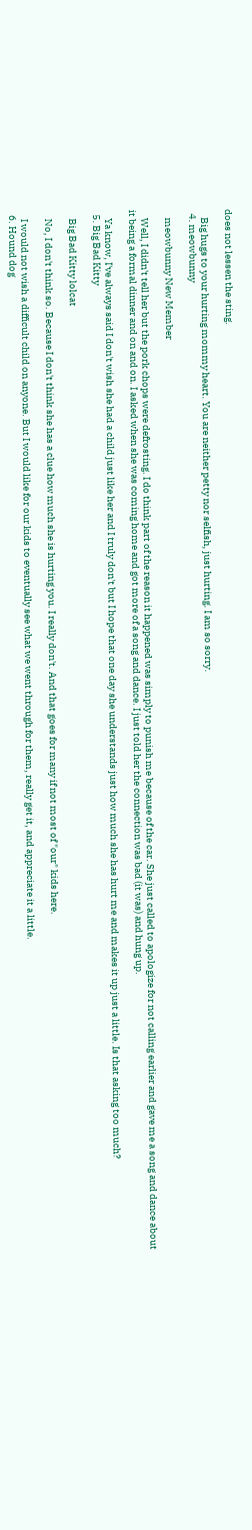does not lessen the sting.

    Big hugs to your hurting mommy heart. You are neither petty nor selfish, just hurting. I am so sorry.
  4. meowbunny

    meowbunny New Member

    Well, I didn't tell her but the pork chops were defrosting. I do think part of the reason it happened was simply to punish me because of the car. She just called to apologize for not calling earlier and gave me a song and dance about it being a formal dinner and on and on. I asked when she was coming home and got more of a song and dance. I just told her the connection was bad (it was) and hung up.

    Ya know, I've always said I don't wish she had a child just like her and I truly don't but I hope that one day she understands just how much she has hurt me and makes it up just a little. Is that asking too much?
  5. Big Bad Kitty

    Big Bad Kitty lolcat

    No, I don't think so. Because I don't think she has a clue how much she is hurting you. I really don't. And that goes for many if not most of "our" kids here.

    I would not wish a difficult child on anyone. But I would like for our kids to eventually see what we went through for them, really get it, and appreciate it a little.
  6. Hound dog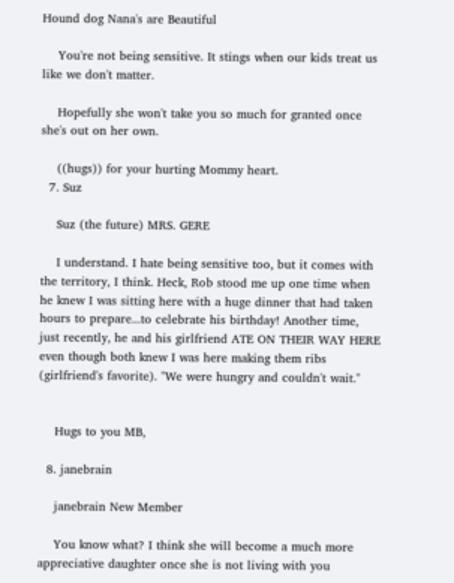Hound dog Nana's are Beautiful

    You're not being sensitive. It stings when our kids treat us like we don't matter.

    Hopefully she won't take you so much for granted once she's out on her own.

    ((hugs)) for your hurting Mommy heart.
  7. Suz

    Suz (the future) MRS. GERE

    I understand. I hate being sensitive too, but it comes with the territory, I think. Heck, Rob stood me up one time when he knew I was sitting here with a huge dinner that had taken hours to prepare...to celebrate his birthday! Another time, just recently, he and his girlfriend ATE ON THEIR WAY HERE even though both knew I was here making them ribs (girlfriend's favorite). "We were hungry and couldn't wait."


    Hugs to you MB,

  8. janebrain

    janebrain New Member

    You know what? I think she will become a much more appreciative daughter once she is not living with you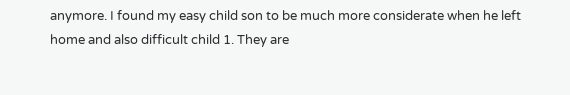anymore. I found my easy child son to be much more considerate when he left home and also difficult child 1. They are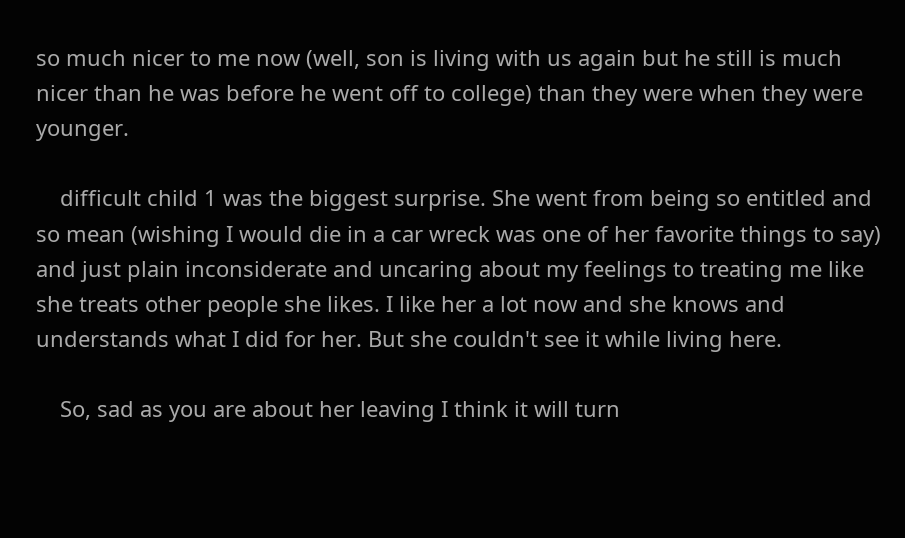so much nicer to me now (well, son is living with us again but he still is much nicer than he was before he went off to college) than they were when they were younger.

    difficult child 1 was the biggest surprise. She went from being so entitled and so mean (wishing I would die in a car wreck was one of her favorite things to say) and just plain inconsiderate and uncaring about my feelings to treating me like she treats other people she likes. I like her a lot now and she knows and understands what I did for her. But she couldn't see it while living here.

    So, sad as you are about her leaving I think it will turn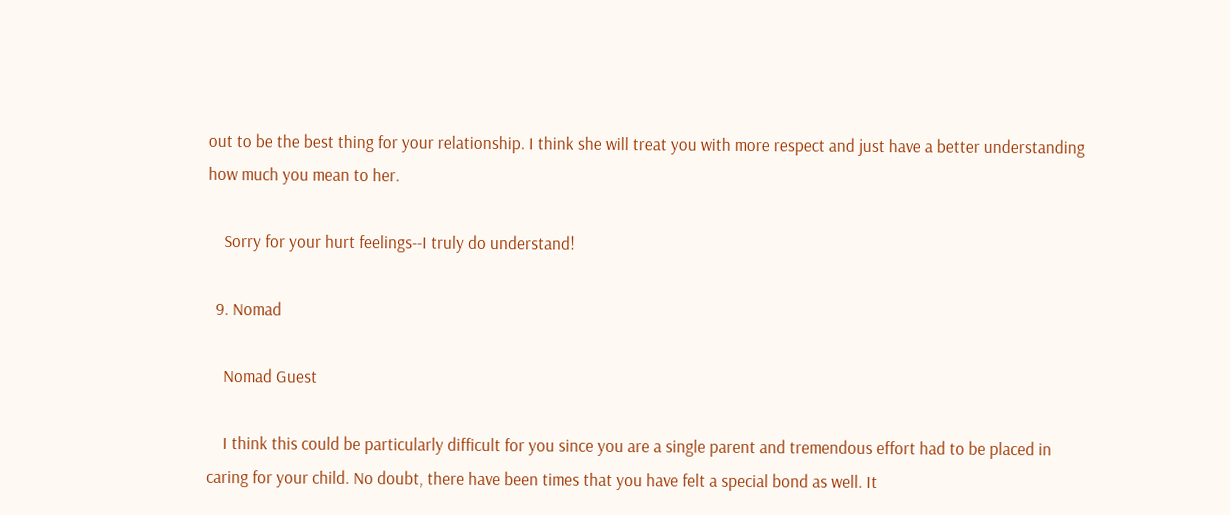out to be the best thing for your relationship. I think she will treat you with more respect and just have a better understanding how much you mean to her.

    Sorry for your hurt feelings--I truly do understand!

  9. Nomad

    Nomad Guest

    I think this could be particularly difficult for you since you are a single parent and tremendous effort had to be placed in caring for your child. No doubt, there have been times that you have felt a special bond as well. It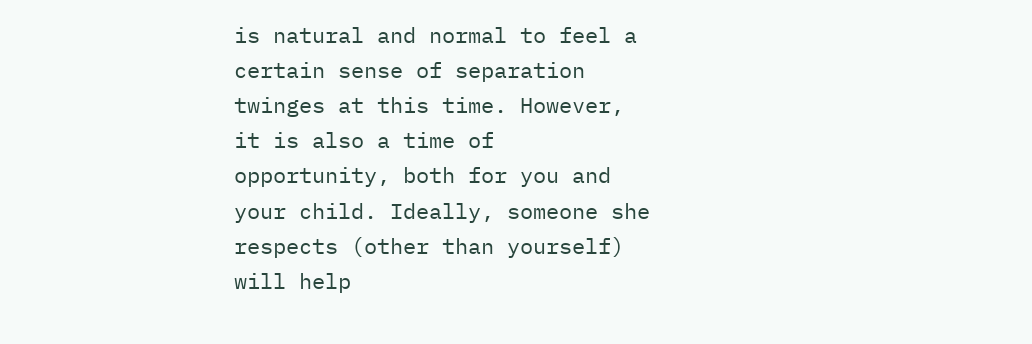is natural and normal to feel a certain sense of separation twinges at this time. However, it is also a time of opportunity, both for you and your child. Ideally, someone she respects (other than yourself) will help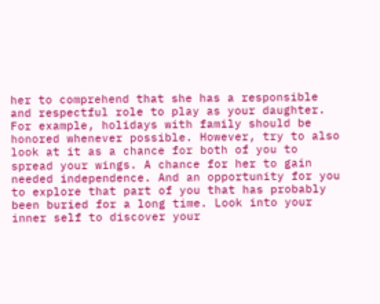her to comprehend that she has a responsible and respectful role to play as your daughter. For example, holidays with family should be honored whenever possible. However, try to also look at it as a chance for both of you to spread your wings. A chance for her to gain needed independence. And an opportunity for you to explore that part of you that has probably been buried for a long time. Look into your inner self to discover your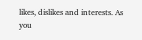likes, dislikes and interests. As you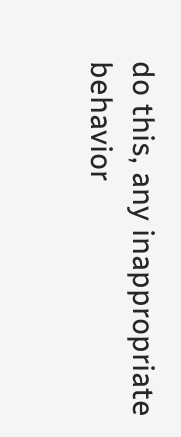do this, any inappropriate behavior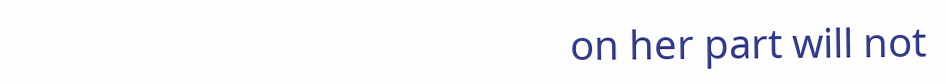on her part will not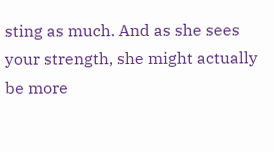sting as much. And as she sees your strength, she might actually be more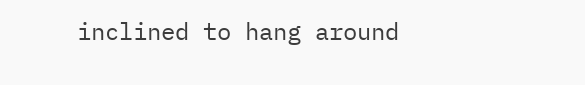inclined to hang around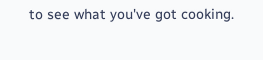to see what you've got cooking.